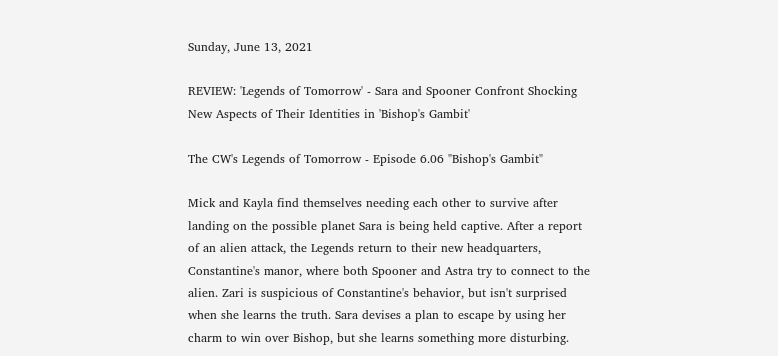Sunday, June 13, 2021

REVIEW: 'Legends of Tomorrow' - Sara and Spooner Confront Shocking New Aspects of Their Identities in 'Bishop's Gambit'

The CW's Legends of Tomorrow - Episode 6.06 "Bishop's Gambit"

Mick and Kayla find themselves needing each other to survive after landing on the possible planet Sara is being held captive. After a report of an alien attack, the Legends return to their new headquarters, Constantine's manor, where both Spooner and Astra try to connect to the alien. Zari is suspicious of Constantine's behavior, but isn't surprised when she learns the truth. Sara devises a plan to escape by using her charm to win over Bishop, but she learns something more disturbing.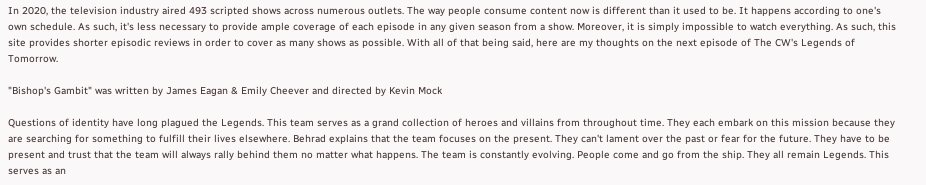In 2020, the television industry aired 493 scripted shows across numerous outlets. The way people consume content now is different than it used to be. It happens according to one's own schedule. As such, it's less necessary to provide ample coverage of each episode in any given season from a show. Moreover, it is simply impossible to watch everything. As such, this site provides shorter episodic reviews in order to cover as many shows as possible. With all of that being said, here are my thoughts on the next episode of The CW's Legends of Tomorrow.

"Bishop's Gambit" was written by James Eagan & Emily Cheever and directed by Kevin Mock

Questions of identity have long plagued the Legends. This team serves as a grand collection of heroes and villains from throughout time. They each embark on this mission because they are searching for something to fulfill their lives elsewhere. Behrad explains that the team focuses on the present. They can't lament over the past or fear for the future. They have to be present and trust that the team will always rally behind them no matter what happens. The team is constantly evolving. People come and go from the ship. They all remain Legends. This serves as an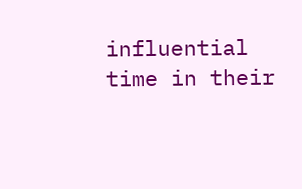influential time in their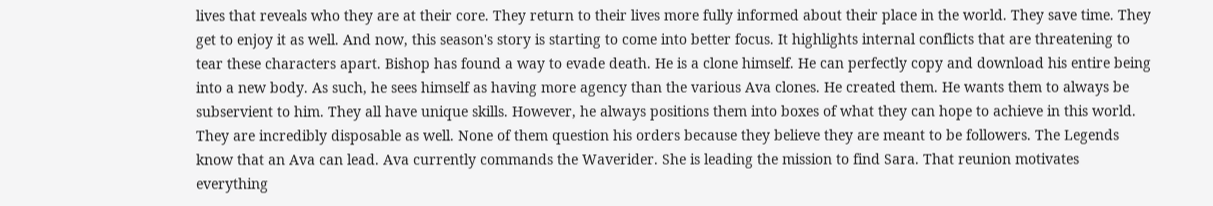lives that reveals who they are at their core. They return to their lives more fully informed about their place in the world. They save time. They get to enjoy it as well. And now, this season's story is starting to come into better focus. It highlights internal conflicts that are threatening to tear these characters apart. Bishop has found a way to evade death. He is a clone himself. He can perfectly copy and download his entire being into a new body. As such, he sees himself as having more agency than the various Ava clones. He created them. He wants them to always be subservient to him. They all have unique skills. However, he always positions them into boxes of what they can hope to achieve in this world. They are incredibly disposable as well. None of them question his orders because they believe they are meant to be followers. The Legends know that an Ava can lead. Ava currently commands the Waverider. She is leading the mission to find Sara. That reunion motivates everything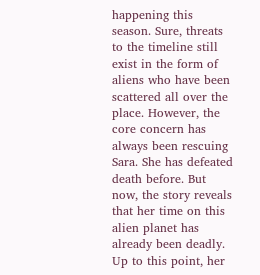happening this season. Sure, threats to the timeline still exist in the form of aliens who have been scattered all over the place. However, the core concern has always been rescuing Sara. She has defeated death before. But now, the story reveals that her time on this alien planet has already been deadly. Up to this point, her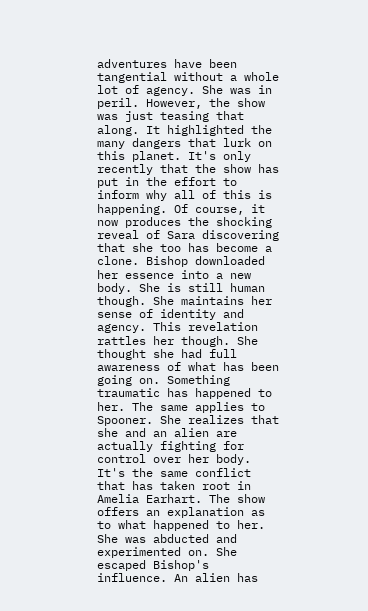adventures have been tangential without a whole lot of agency. She was in peril. However, the show was just teasing that along. It highlighted the many dangers that lurk on this planet. It's only recently that the show has put in the effort to inform why all of this is happening. Of course, it now produces the shocking reveal of Sara discovering that she too has become a clone. Bishop downloaded her essence into a new body. She is still human though. She maintains her sense of identity and agency. This revelation rattles her though. She thought she had full awareness of what has been going on. Something traumatic has happened to her. The same applies to Spooner. She realizes that she and an alien are actually fighting for control over her body. It's the same conflict that has taken root in Amelia Earhart. The show offers an explanation as to what happened to her. She was abducted and experimented on. She escaped Bishop's influence. An alien has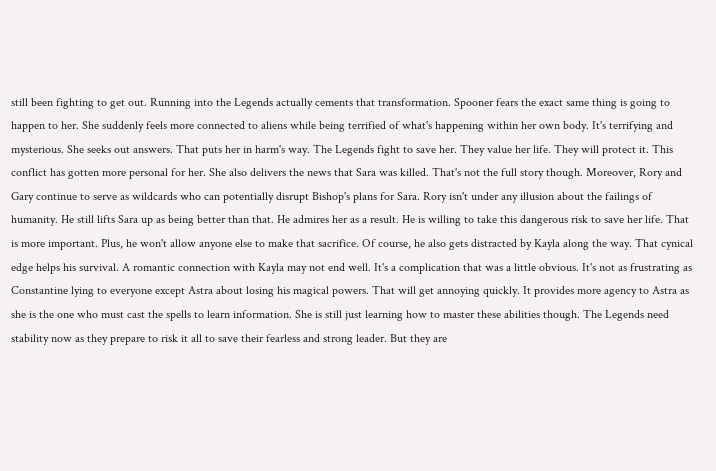still been fighting to get out. Running into the Legends actually cements that transformation. Spooner fears the exact same thing is going to happen to her. She suddenly feels more connected to aliens while being terrified of what's happening within her own body. It's terrifying and mysterious. She seeks out answers. That puts her in harm's way. The Legends fight to save her. They value her life. They will protect it. This conflict has gotten more personal for her. She also delivers the news that Sara was killed. That's not the full story though. Moreover, Rory and Gary continue to serve as wildcards who can potentially disrupt Bishop's plans for Sara. Rory isn't under any illusion about the failings of humanity. He still lifts Sara up as being better than that. He admires her as a result. He is willing to take this dangerous risk to save her life. That is more important. Plus, he won't allow anyone else to make that sacrifice. Of course, he also gets distracted by Kayla along the way. That cynical edge helps his survival. A romantic connection with Kayla may not end well. It's a complication that was a little obvious. It's not as frustrating as Constantine lying to everyone except Astra about losing his magical powers. That will get annoying quickly. It provides more agency to Astra as she is the one who must cast the spells to learn information. She is still just learning how to master these abilities though. The Legends need stability now as they prepare to risk it all to save their fearless and strong leader. But they are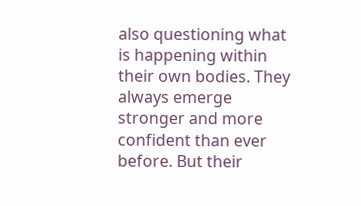also questioning what is happening within their own bodies. They always emerge stronger and more confident than ever before. But their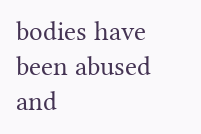bodies have been abused and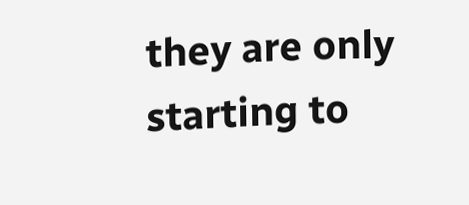they are only starting to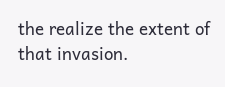the realize the extent of that invasion.